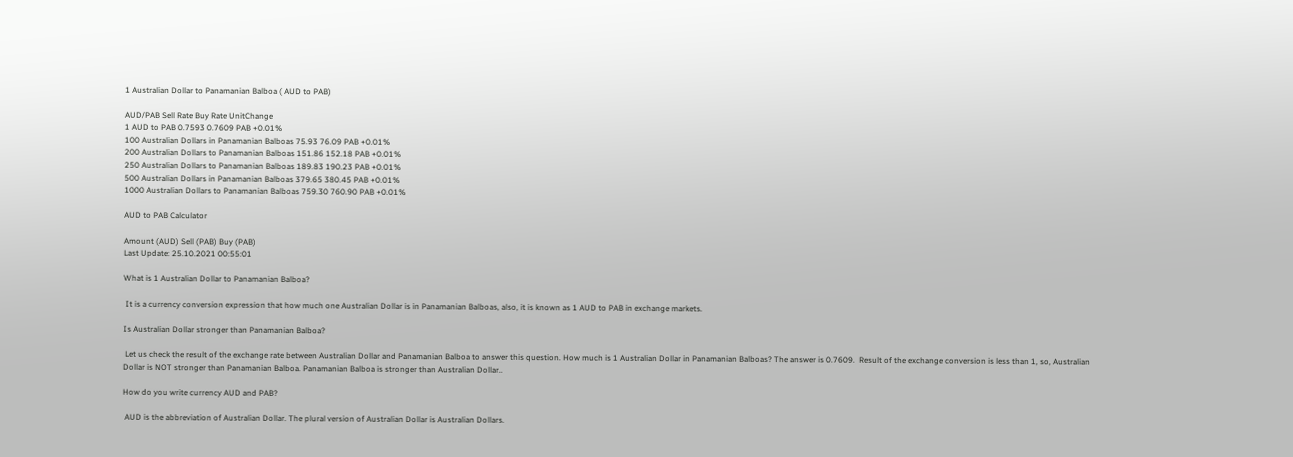1 Australian Dollar to Panamanian Balboa ( AUD to PAB)

AUD/PAB Sell Rate Buy Rate UnitChange
1 AUD to PAB 0.7593 0.7609 PAB +0.01%
100 Australian Dollars in Panamanian Balboas 75.93 76.09 PAB +0.01%
200 Australian Dollars to Panamanian Balboas 151.86 152.18 PAB +0.01%
250 Australian Dollars to Panamanian Balboas 189.83 190.23 PAB +0.01%
500 Australian Dollars in Panamanian Balboas 379.65 380.45 PAB +0.01%
1000 Australian Dollars to Panamanian Balboas 759.30 760.90 PAB +0.01%

AUD to PAB Calculator

Amount (AUD) Sell (PAB) Buy (PAB)
Last Update: 25.10.2021 00:55:01

What is 1 Australian Dollar to Panamanian Balboa?

 It is a currency conversion expression that how much one Australian Dollar is in Panamanian Balboas, also, it is known as 1 AUD to PAB in exchange markets.

Is Australian Dollar stronger than Panamanian Balboa?

 Let us check the result of the exchange rate between Australian Dollar and Panamanian Balboa to answer this question. How much is 1 Australian Dollar in Panamanian Balboas? The answer is 0.7609.  Result of the exchange conversion is less than 1, so, Australian Dollar is NOT stronger than Panamanian Balboa. Panamanian Balboa is stronger than Australian Dollar..

How do you write currency AUD and PAB?

 AUD is the abbreviation of Australian Dollar. The plural version of Australian Dollar is Australian Dollars.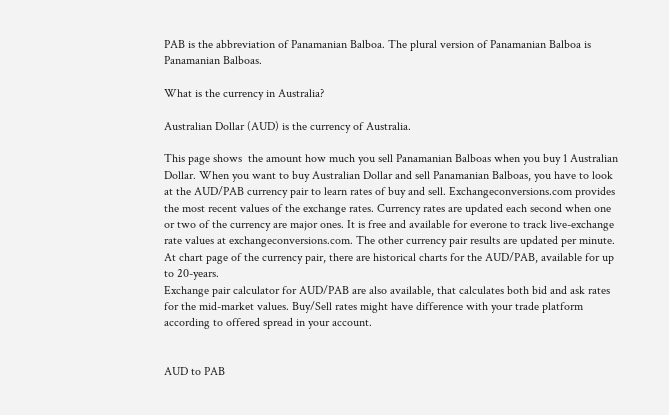PAB is the abbreviation of Panamanian Balboa. The plural version of Panamanian Balboa is Panamanian Balboas.

What is the currency in Australia?

Australian Dollar (AUD) is the currency of Australia.

This page shows  the amount how much you sell Panamanian Balboas when you buy 1 Australian Dollar. When you want to buy Australian Dollar and sell Panamanian Balboas, you have to look at the AUD/PAB currency pair to learn rates of buy and sell. Exchangeconversions.com provides the most recent values of the exchange rates. Currency rates are updated each second when one or two of the currency are major ones. It is free and available for everone to track live-exchange rate values at exchangeconversions.com. The other currency pair results are updated per minute. At chart page of the currency pair, there are historical charts for the AUD/PAB, available for up to 20-years.
Exchange pair calculator for AUD/PAB are also available, that calculates both bid and ask rates for the mid-market values. Buy/Sell rates might have difference with your trade platform according to offered spread in your account.


AUD to PAB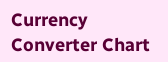Currency Converter Chart